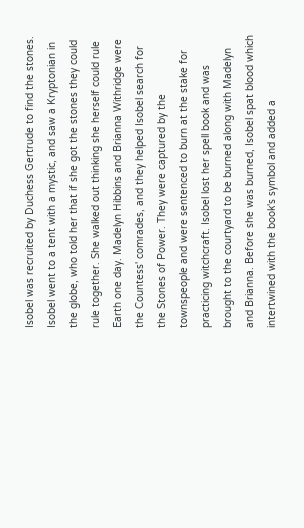Isobel was recruited by Duchess Gertrude to find the stones. Isobel went to a tent with a mystic, and saw a Kryptonian in the globe, who told her that if she got the stones they could rule together. She walked out thinking she herself could rule Earth one day. Madelyn Hibbins and Brianna Withridge were the Countess' comrades, and they helped Isobel search for the Stones of Power. They were captured by the townspeople and were sentenced to burn at the stake for practicing witchcraft. Isobel lost her spell book and was brought to the courtyard to be burned along with Madelyn and Brianna. Before she was burned, Isobel spat blood which intertwined with the book's symbol and added a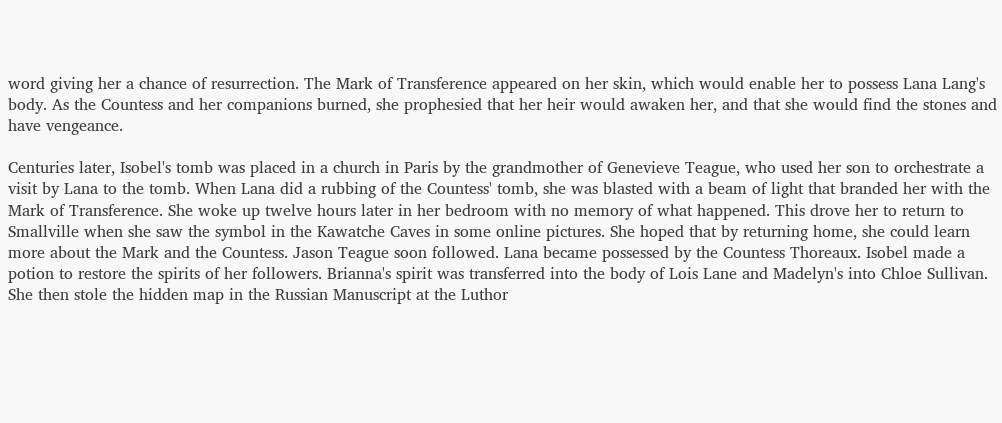word giving her a chance of resurrection. The Mark of Transference appeared on her skin, which would enable her to possess Lana Lang's body. As the Countess and her companions burned, she prophesied that her heir would awaken her, and that she would find the stones and have vengeance.

Centuries later, Isobel's tomb was placed in a church in Paris by the grandmother of Genevieve Teague, who used her son to orchestrate a visit by Lana to the tomb. When Lana did a rubbing of the Countess' tomb, she was blasted with a beam of light that branded her with the Mark of Transference. She woke up twelve hours later in her bedroom with no memory of what happened. This drove her to return to Smallville when she saw the symbol in the Kawatche Caves in some online pictures. She hoped that by returning home, she could learn more about the Mark and the Countess. Jason Teague soon followed. Lana became possessed by the Countess Thoreaux. Isobel made a potion to restore the spirits of her followers. Brianna's spirit was transferred into the body of Lois Lane and Madelyn's into Chloe Sullivan. She then stole the hidden map in the Russian Manuscript at the Luthor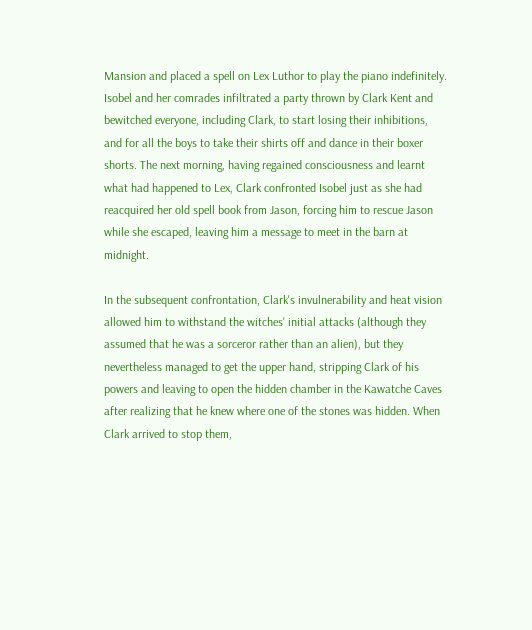Mansion and placed a spell on Lex Luthor to play the piano indefinitely. Isobel and her comrades infiltrated a party thrown by Clark Kent and bewitched everyone, including Clark, to start losing their inhibitions, and for all the boys to take their shirts off and dance in their boxer shorts. The next morning, having regained consciousness and learnt what had happened to Lex, Clark confronted Isobel just as she had reacquired her old spell book from Jason, forcing him to rescue Jason while she escaped, leaving him a message to meet in the barn at midnight.

In the subsequent confrontation, Clark's invulnerability and heat vision allowed him to withstand the witches' initial attacks (although they assumed that he was a sorceror rather than an alien), but they nevertheless managed to get the upper hand, stripping Clark of his powers and leaving to open the hidden chamber in the Kawatche Caves after realizing that he knew where one of the stones was hidden. When Clark arrived to stop them,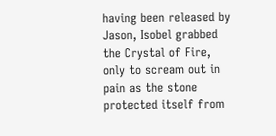having been released by Jason, Isobel grabbed the Crystal of Fire, only to scream out in pain as the stone protected itself from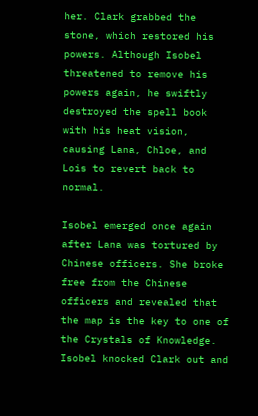her. Clark grabbed the stone, which restored his powers. Although Isobel threatened to remove his powers again, he swiftly destroyed the spell book with his heat vision, causing Lana, Chloe, and Lois to revert back to normal.

Isobel emerged once again after Lana was tortured by Chinese officers. She broke free from the Chinese officers and revealed that the map is the key to one of the Crystals of Knowledge. Isobel knocked Clark out and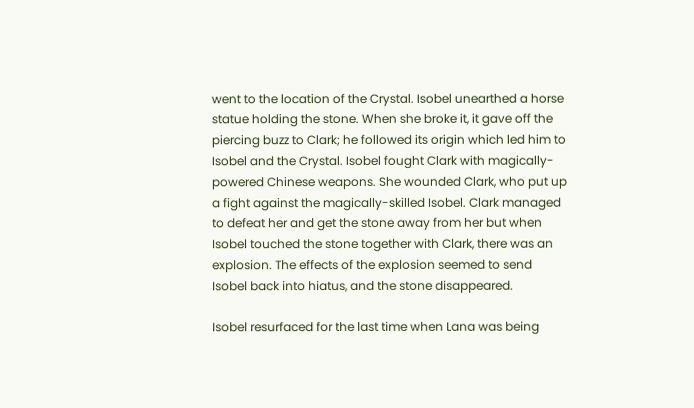went to the location of the Crystal. Isobel unearthed a horse statue holding the stone. When she broke it, it gave off the piercing buzz to Clark; he followed its origin which led him to Isobel and the Crystal. Isobel fought Clark with magically-powered Chinese weapons. She wounded Clark, who put up a fight against the magically-skilled Isobel. Clark managed to defeat her and get the stone away from her but when Isobel touched the stone together with Clark, there was an explosion. The effects of the explosion seemed to send Isobel back into hiatus, and the stone disappeared.

Isobel resurfaced for the last time when Lana was being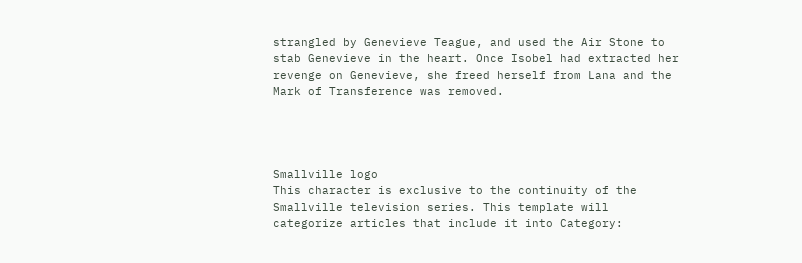strangled by Genevieve Teague, and used the Air Stone to stab Genevieve in the heart. Once Isobel had extracted her revenge on Genevieve, she freed herself from Lana and the Mark of Transference was removed.




Smallville logo
This character is exclusive to the continuity of the Smallville television series. This template will categorize articles that include it into Category: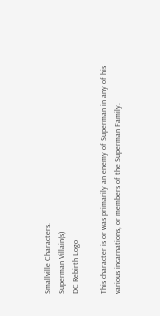Smallville Characters.
Superman Villain(s)
DC Rebirth Logo

This character is or was primarily an enemy of Superman in any of his various incarnations, or members of the Superman Family.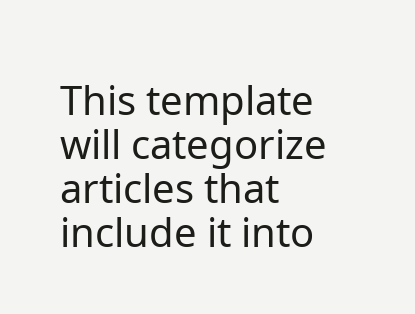This template will categorize articles that include it into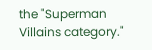the "Superman Villains category."